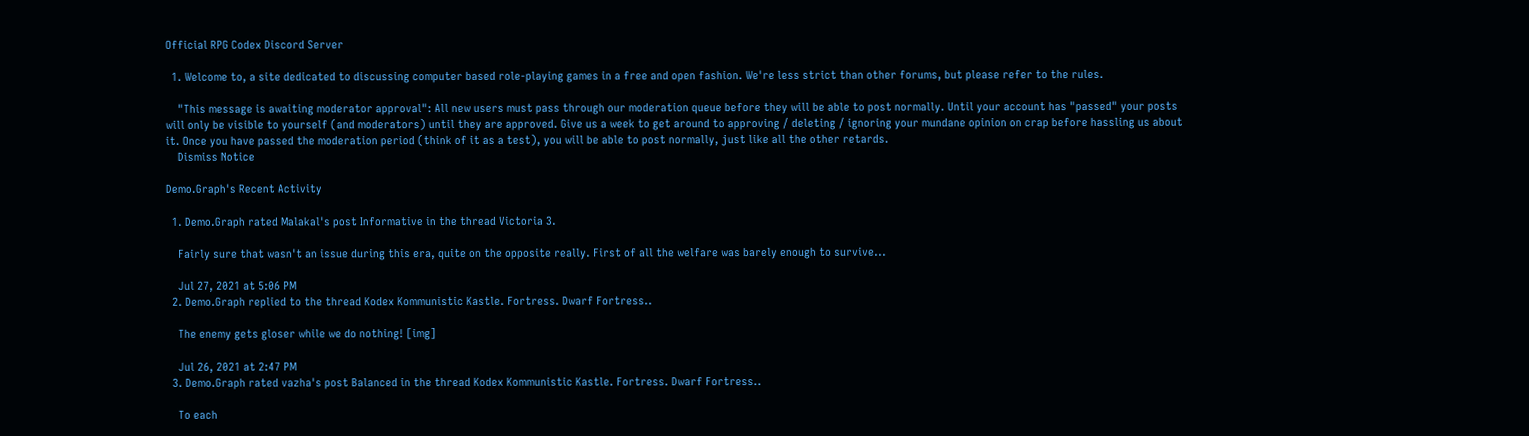Official RPG Codex Discord Server

  1. Welcome to, a site dedicated to discussing computer based role-playing games in a free and open fashion. We're less strict than other forums, but please refer to the rules.

    "This message is awaiting moderator approval": All new users must pass through our moderation queue before they will be able to post normally. Until your account has "passed" your posts will only be visible to yourself (and moderators) until they are approved. Give us a week to get around to approving / deleting / ignoring your mundane opinion on crap before hassling us about it. Once you have passed the moderation period (think of it as a test), you will be able to post normally, just like all the other retards.
    Dismiss Notice

Demo.Graph's Recent Activity

  1. Demo.Graph rated Malakal's post Informative in the thread Victoria 3.

    Fairly sure that wasn't an issue during this era, quite on the opposite really. First of all the welfare was barely enough to survive...

    Jul 27, 2021 at 5:06 PM
  2. Demo.Graph replied to the thread Kodex Kommunistic Kastle. Fortress. Dwarf Fortress..

    The enemy gets gloser while we do nothing! [img]

    Jul 26, 2021 at 2:47 PM
  3. Demo.Graph rated vazha's post Balanced in the thread Kodex Kommunistic Kastle. Fortress. Dwarf Fortress..

    To each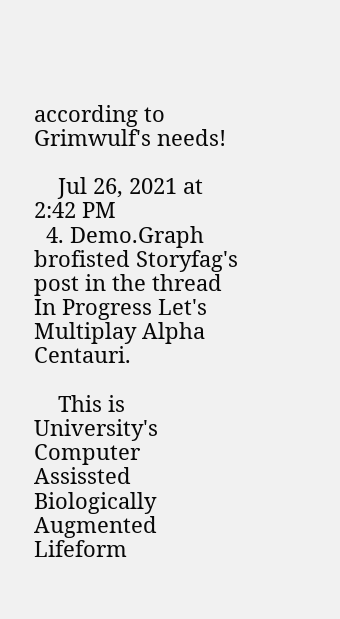according to Grimwulf's needs!

    Jul 26, 2021 at 2:42 PM
  4. Demo.Graph brofisted Storyfag's post in the thread In Progress Let's Multiplay Alpha Centauri.

    This is University's Computer Assissted Biologically Augmented Lifeform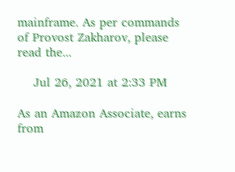mainframe. As per commands of Provost Zakharov, please read the...

    Jul 26, 2021 at 2:33 PM

As an Amazon Associate, earns from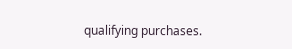qualifying purchases.